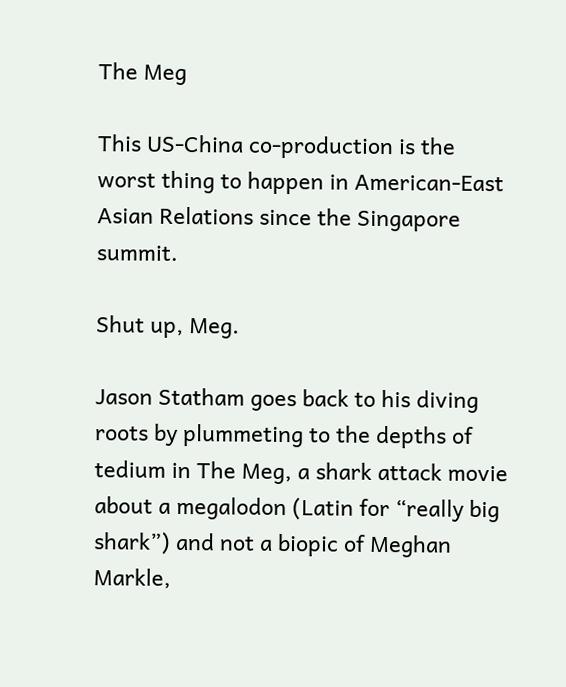The Meg

This US-China co-production is the worst thing to happen in American-East Asian Relations since the Singapore summit.

Shut up, Meg.

Jason Statham goes back to his diving roots by plummeting to the depths of tedium in The Meg, a shark attack movie about a megalodon (Latin for “really big shark”) and not a biopic of Meghan Markle,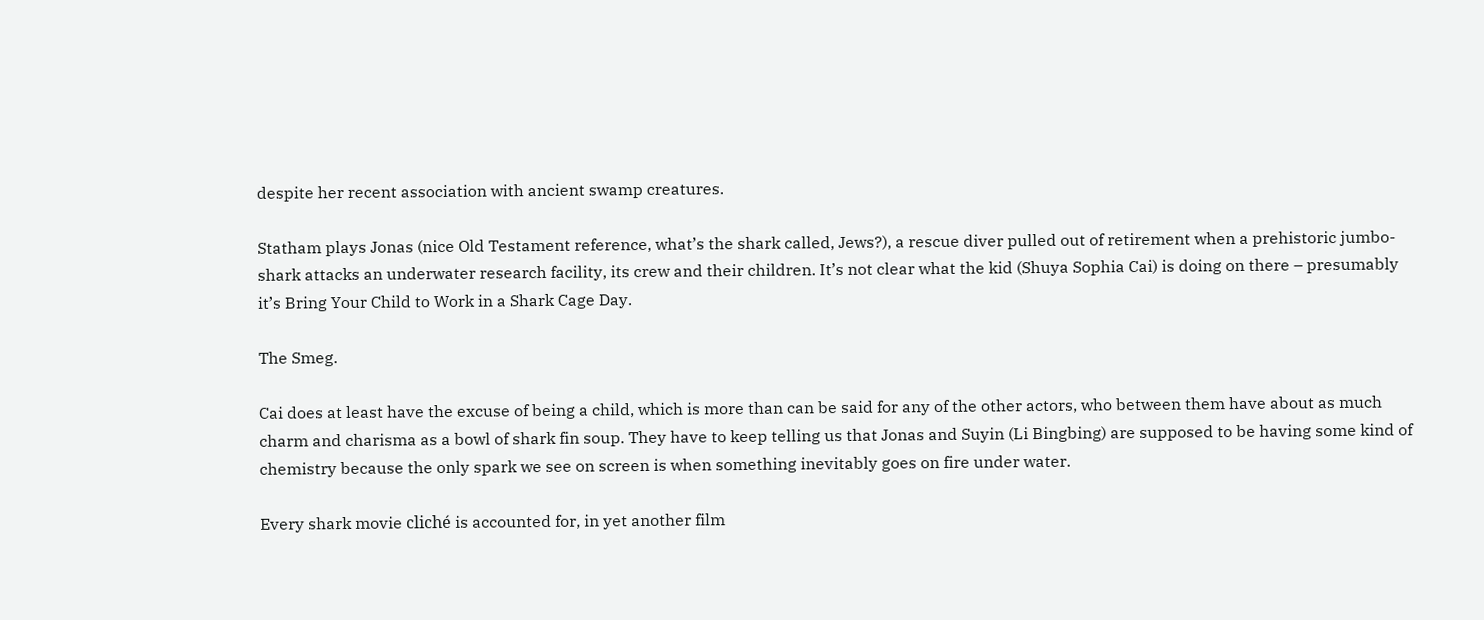despite her recent association with ancient swamp creatures.

Statham plays Jonas (nice Old Testament reference, what’s the shark called, Jews?), a rescue diver pulled out of retirement when a prehistoric jumbo-shark attacks an underwater research facility, its crew and their children. It’s not clear what the kid (Shuya Sophia Cai) is doing on there – presumably it’s Bring Your Child to Work in a Shark Cage Day.

The Smeg.

Cai does at least have the excuse of being a child, which is more than can be said for any of the other actors, who between them have about as much charm and charisma as a bowl of shark fin soup. They have to keep telling us that Jonas and Suyin (Li Bingbing) are supposed to be having some kind of chemistry because the only spark we see on screen is when something inevitably goes on fire under water.

Every shark movie cliché is accounted for, in yet another film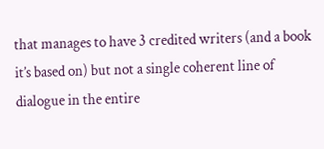that manages to have 3 credited writers (and a book it’s based on) but not a single coherent line of dialogue in the entire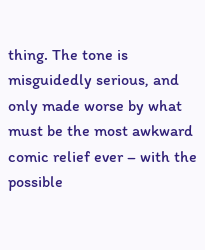thing. The tone is misguidedly serious, and only made worse by what must be the most awkward comic relief ever – with the possible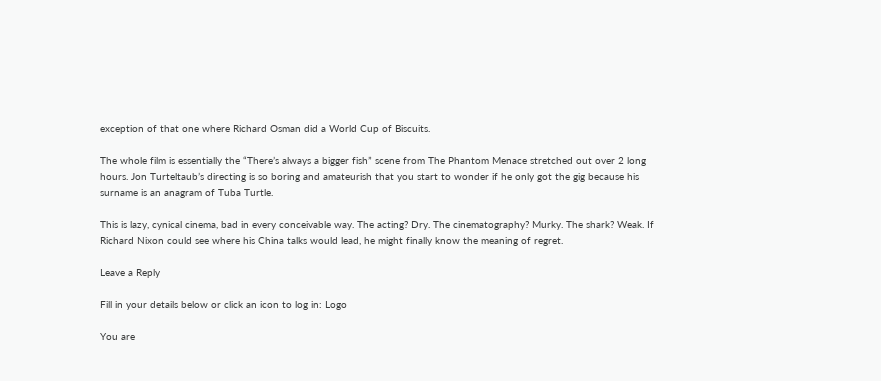exception of that one where Richard Osman did a World Cup of Biscuits.

The whole film is essentially the “There’s always a bigger fish” scene from The Phantom Menace stretched out over 2 long hours. Jon Turteltaub’s directing is so boring and amateurish that you start to wonder if he only got the gig because his surname is an anagram of Tuba Turtle.

This is lazy, cynical cinema, bad in every conceivable way. The acting? Dry. The cinematography? Murky. The shark? Weak. If Richard Nixon could see where his China talks would lead, he might finally know the meaning of regret.

Leave a Reply

Fill in your details below or click an icon to log in: Logo

You are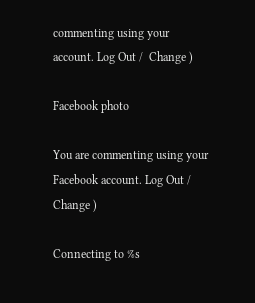commenting using your account. Log Out /  Change )

Facebook photo

You are commenting using your Facebook account. Log Out /  Change )

Connecting to %s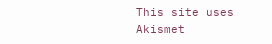This site uses Akismet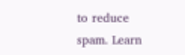to reduce spam. Learn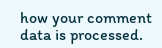how your comment data is processed.